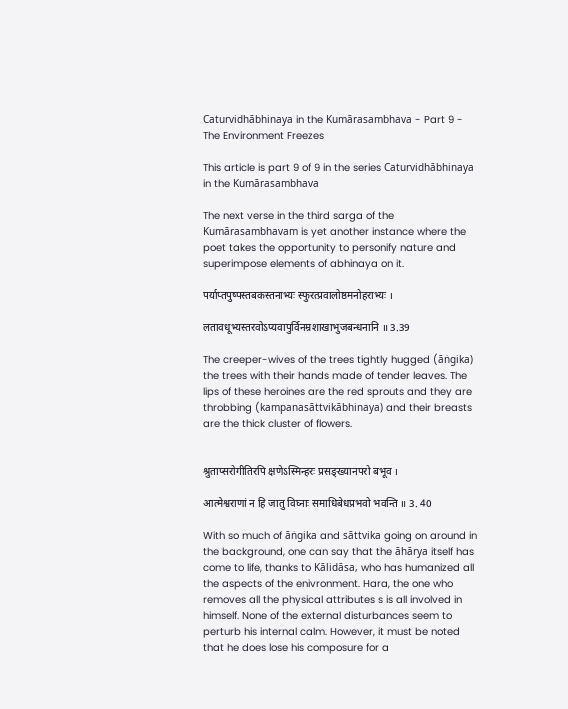Caturvidhābhinaya in the Kumārasambhava - Part 9 - The Environment Freezes

This article is part 9 of 9 in the series Caturvidhābhinaya in the Kumārasambhava

The next verse in the third sarga of the Kumārasambhavam is yet another instance where the poet takes the opportunity to personify nature and superimpose elements of abhinaya on it.

पर्याप्तपुष्पस्तबकस्तनाभ्यः स्फुरत्प्रवालोष्ठमनोहराभ्यः ।

लतावधूभ्यस्तरवोऽप्यवापुर्विनम्रशाखाभुजबन्धनानि ॥ 3.39

The creeper-wives of the trees tightly hugged (āṅgika) the trees with their hands made of tender leaves. The lips of these heroines are the red sprouts and they are throbbing (kampanasāttvikābhinaya) and their breasts are the thick cluster of flowers.


श्रुताप्सरोगीतिरपि क्षणेऽस्मिन्हरः प्रसङ्ख्यानपरो बभूव ।

आत्मेश्वराणां न हि जातु विघ्नाः समाधिबेधप्रभवो भवन्ति ॥ 3. 40

With so much of āṅgika and sāttvika going on around in the background, one can say that the āhārya itself has come to life, thanks to Kālidāsa, who has humanized all the aspects of the enivronment. Hara, the one who removes all the physical attributes s is all involved in himself. None of the external disturbances seem to perturb his internal calm. However, it must be noted that he does lose his composure for a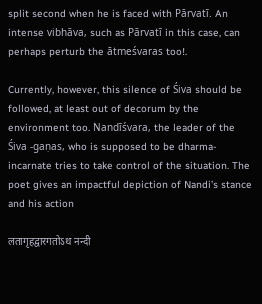split second when he is faced with Pārvatī. An intense vibhāva, such as Pārvatī in this case, can perhaps perturb the ātmeśvaras too!.

Currently, however, this silence of Śiva should be followed, at least out of decorum by the environment too. Nandīśvara, the leader of the Śiva -gaṇas, who is supposed to be dharma-incarnate tries to take control of the situation. The poet gives an impactful depiction of Nandi’s stance and his action

लतागृहद्वारगतोऽथ नन्दी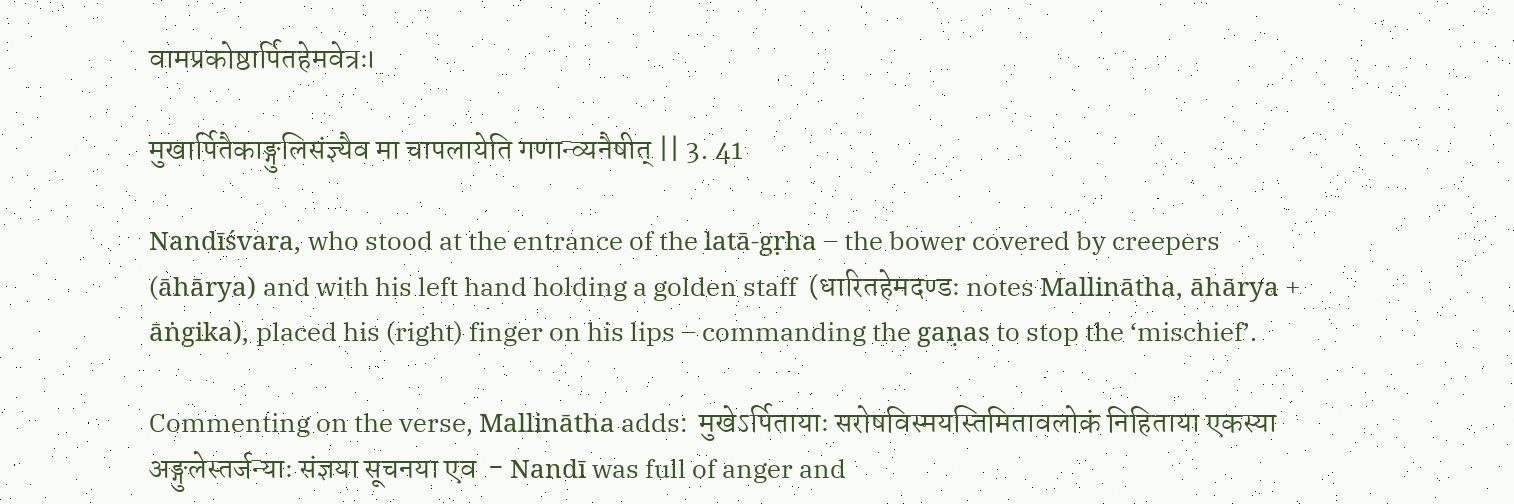वामप्रकोष्ठार्पितहेमवेत्रः।

मुखार्पितैकाङ्गुलिसंज्ञ्यैव मा चापलायेति गणान्व्यनैषीत् || 3. 41

Nandīśvara, who stood at the entrance of the latā-gṛha – the bower covered by creepers (āhārya) and with his left hand holding a golden staff  (धारितहेमदण्डः notes Mallinātha, āhārya + āṅgika), placed his (right) finger on his lips – commanding the gaṇas to stop the ‘mischief’.

Commenting on the verse, Mallinātha adds:  मुखेऽर्पितायाः सरोषविस्मयस्तिमितावलोकं निहिताया एकस्या अङ्गुलेस्तर्जन्याः संज्ञया सूचनया एव  - Nandī was full of anger and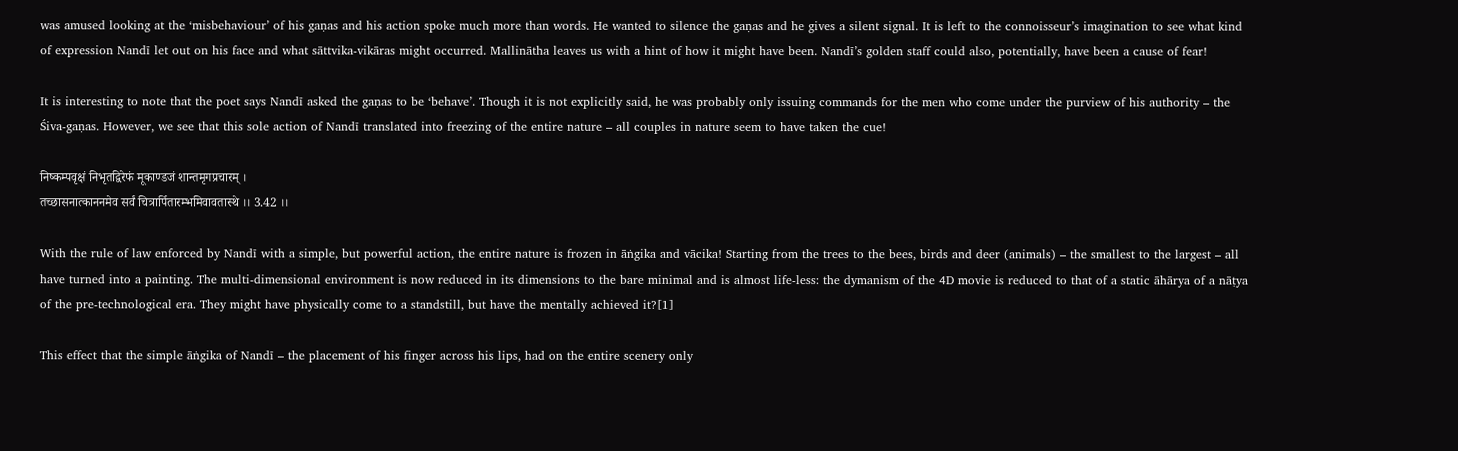was amused looking at the ‘misbehaviour’ of his gaṇas and his action spoke much more than words. He wanted to silence the gaṇas and he gives a silent signal. It is left to the connoisseur’s imagination to see what kind of expression Nandī let out on his face and what sāttvika-vikāras might occurred. Mallinātha leaves us with a hint of how it might have been. Nandī’s golden staff could also, potentially, have been a cause of fear!

It is interesting to note that the poet says Nandī asked the gaṇas to be ‘behave’. Though it is not explicitly said, he was probably only issuing commands for the men who come under the purview of his authority – the Śiva-gaṇas. However, we see that this sole action of Nandī translated into freezing of the entire nature – all couples in nature seem to have taken the cue!

निष्कम्पवृक्षं निभृतद्विरेफं मूकाण्डजं शान्तमृगप्रचारम् ।
तच्छासनात्काननमेव सर्वं चित्रार्पितारम्भमिवावतास्थे ।। 3.42 ।।

With the rule of law enforced by Nandī with a simple, but powerful action, the entire nature is frozen in āṅgika and vācika! Starting from the trees to the bees, birds and deer (animals) – the smallest to the largest – all have turned into a painting. The multi-dimensional environment is now reduced in its dimensions to the bare minimal and is almost life-less: the dymanism of the 4D movie is reduced to that of a static āhārya of a nāṭya of the pre-technological era. They might have physically come to a standstill, but have the mentally achieved it?[1]

This effect that the simple āṅgika of Nandī – the placement of his finger across his lips, had on the entire scenery only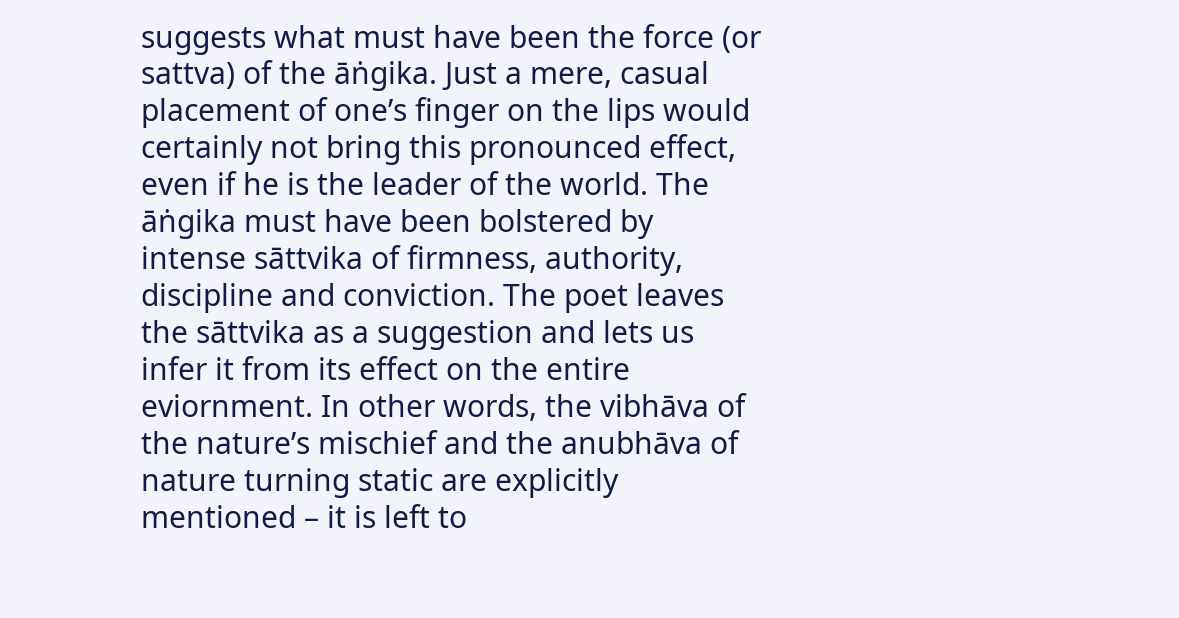suggests what must have been the force (or sattva) of the āṅgika. Just a mere, casual placement of one’s finger on the lips would certainly not bring this pronounced effect, even if he is the leader of the world. The āṅgika must have been bolstered by intense sāttvika of firmness, authority, discipline and conviction. The poet leaves the sāttvika as a suggestion and lets us infer it from its effect on the entire eviornment. In other words, the vibhāva of the nature’s mischief and the anubhāva of nature turning static are explicitly mentioned – it is left to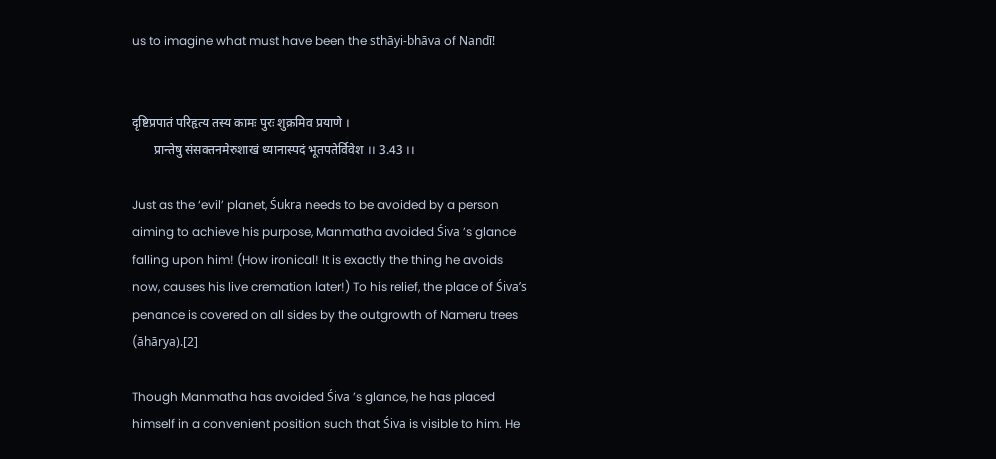us to imagine what must have been the sthāyi-bhāva of Nandī!


दृष्टिप्रपातं परिहृत्य तस्य कामः पुरः शुक्रमिव प्रयाणे ।
       प्रान्तेषु संसक्तनमेरुशाखं ध्यानास्पदं भूतपतेर्विवेश ।। 3.43 ।।

Just as the ‘evil’ planet, Śukra needs to be avoided by a person aiming to achieve his purpose, Manmatha avoided Śiva ’s glance falling upon him! (How ironical! It is exactly the thing he avoids now, causes his live cremation later!) To his relief, the place of Śiva’s penance is covered on all sides by the outgrowth of Nameru trees (āhārya).[2]

Though Manmatha has avoided Śiva ’s glance, he has placed himself in a convenient position such that Śiva is visible to him. He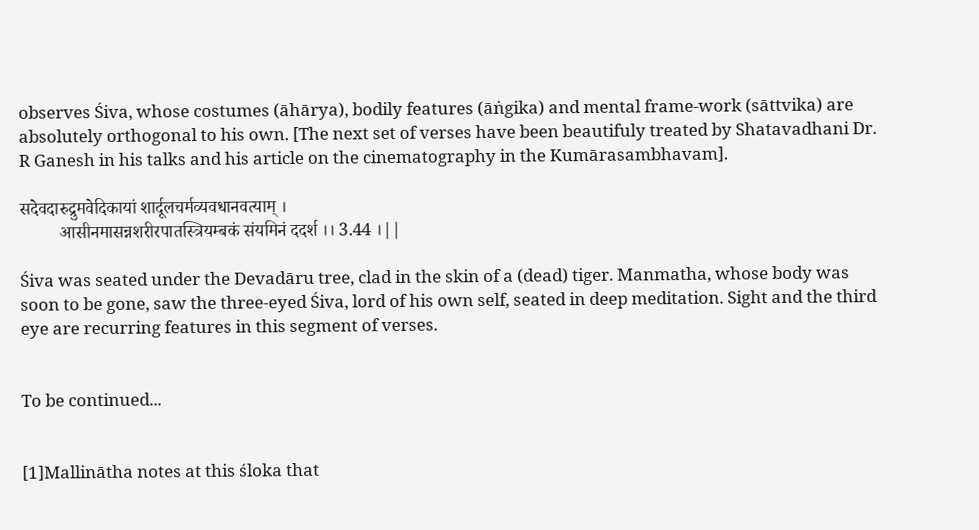observes Śiva, whose costumes (āhārya), bodily features (āṅgika) and mental frame-work (sāttvika) are absolutely orthogonal to his own. [The next set of verses have been beautifuly treated by Shatavadhani Dr. R Ganesh in his talks and his article on the cinematography in the Kumārasambhavam].

सदेवदारुद्रुमवेदिकायां शार्दूलचर्मव्यवधानवत्याम् ।
         आसीनमासन्नशरीरपातस्त्रियम्बकं संयमिनं ददर्श ।। 3.44 ।||

Śiva was seated under the Devadāru tree, clad in the skin of a (dead) tiger. Manmatha, whose body was soon to be gone, saw the three-eyed Śiva, lord of his own self, seated in deep meditation. Sight and the third eye are recurring features in this segment of verses.


To be continued...


[1]Mallinātha notes at this śloka that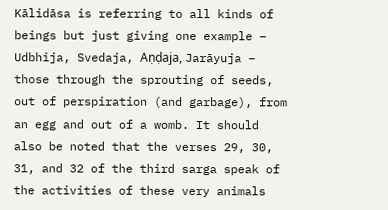Kālidāsa is referring to all kinds of beings but just giving one example – Udbhija, Svedaja, Aṇḍaja, Jarāyuja – those through the sprouting of seeds, out of perspiration (and garbage), from an egg and out of a womb. It should also be noted that the verses 29, 30, 31, and 32 of the third sarga speak of the activities of these very animals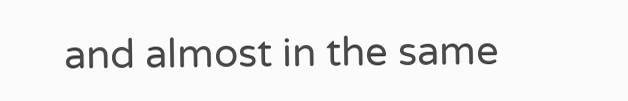and almost in the same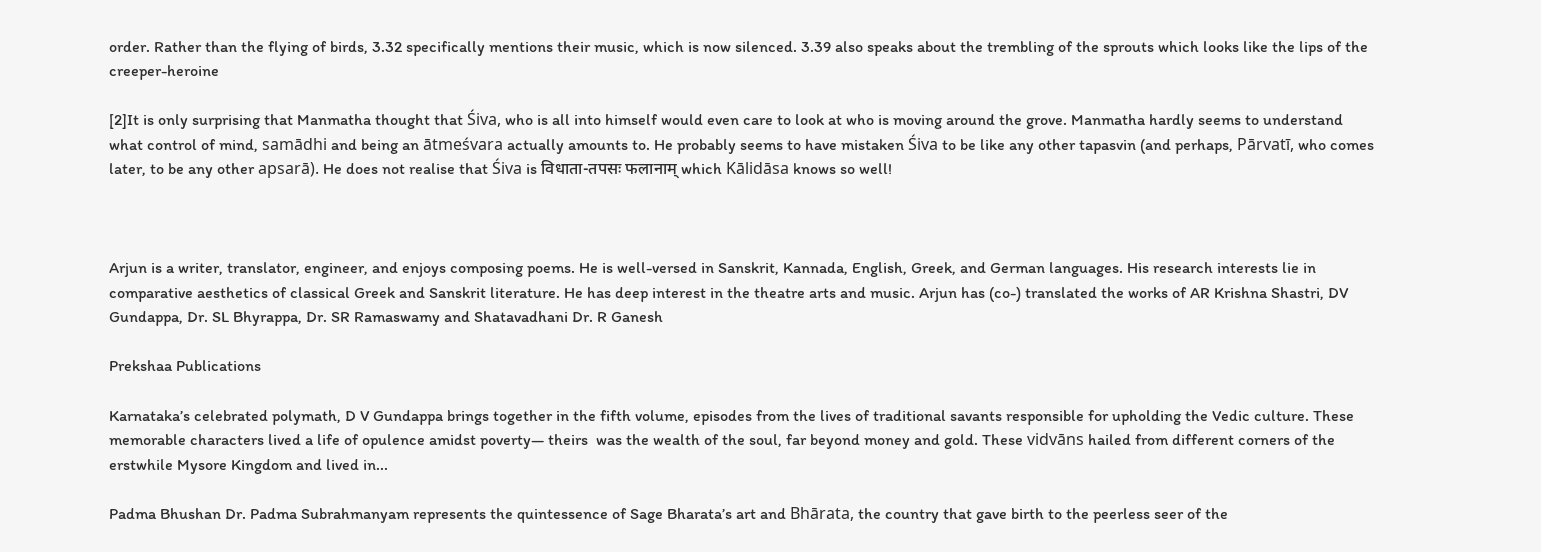order. Rather than the flying of birds, 3.32 specifically mentions their music, which is now silenced. 3.39 also speaks about the trembling of the sprouts which looks like the lips of the creeper-heroine

[2]It is only surprising that Manmatha thought that Śiva, who is all into himself would even care to look at who is moving around the grove. Manmatha hardly seems to understand what control of mind, samādhi and being an ātmeśvara actually amounts to. He probably seems to have mistaken Śiva to be like any other tapasvin (and perhaps, Pārvatī, who comes later, to be any other apsarā). He does not realise that Śiva is विधाता-तपसः फलानाम् which Kālidāsa knows so well!



Arjun is a writer, translator, engineer, and enjoys composing poems. He is well-versed in Sanskrit, Kannada, English, Greek, and German languages. His research interests lie in comparative aesthetics of classical Greek and Sanskrit literature. He has deep interest in the theatre arts and music. Arjun has (co-) translated the works of AR Krishna Shastri, DV Gundappa, Dr. SL Bhyrappa, Dr. SR Ramaswamy and Shatavadhani Dr. R Ganesh

Prekshaa Publications

Karnataka’s celebrated polymath, D V Gundappa brings together in the fifth volume, episodes from the lives of traditional savants responsible for upholding the Vedic culture. These memorable characters lived a life of opulence amidst poverty— theirs  was the wealth of the soul, far beyond money and gold. These vidvāns hailed from different corners of the erstwhile Mysore Kingdom and lived in...

Padma Bhushan Dr. Padma Subrahmanyam represents the quintessence of Sage Bharata’s art and Bhārata, the country that gave birth to the peerless seer of the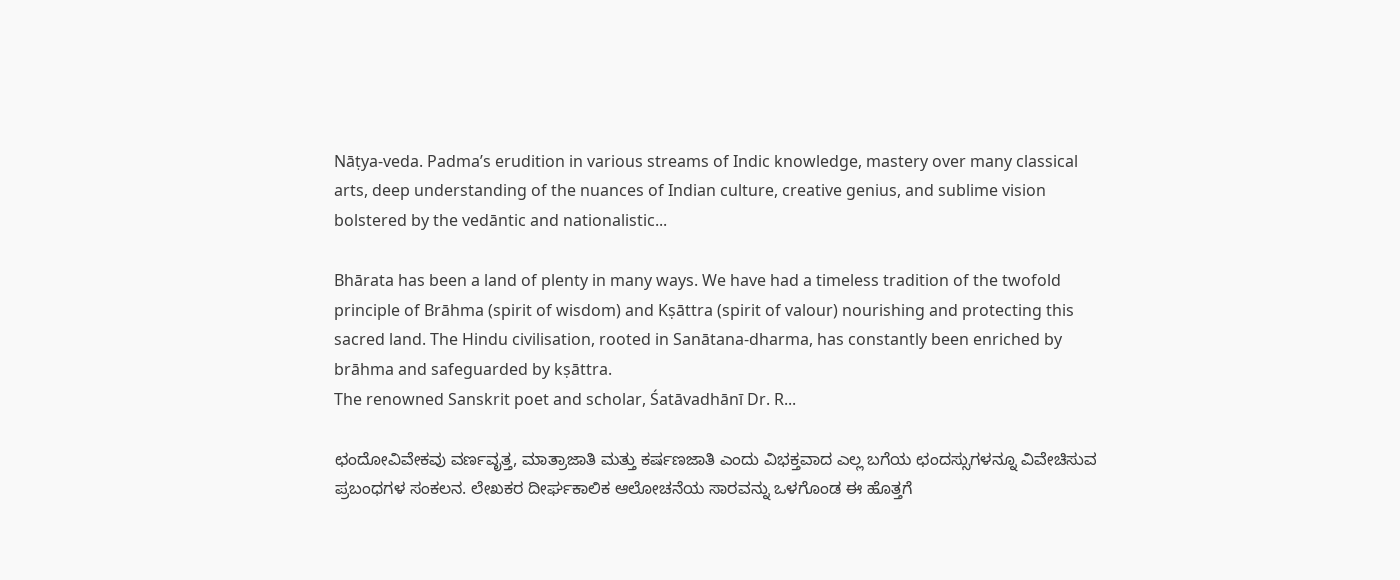Nāṭya-veda. Padma’s erudition in various streams of Indic knowledge, mastery over many classical arts, deep understanding of the nuances of Indian culture, creative genius, and sublime vision bolstered by the vedāntic and nationalistic...

Bhārata has been a land of plenty in many ways. We have had a timeless tradition of the twofold principle of Brāhma (spirit of wisdom) and Kṣāttra (spirit of valour) nourishing and protecting this sacred land. The Hindu civilisation, rooted in Sanātana-dharma, has constantly been enriched by brāhma and safeguarded by kṣāttra.
The renowned Sanskrit poet and scholar, Śatāvadhānī Dr. R...

ಛಂದೋವಿವೇಕವು ವರ್ಣವೃತ್ತ, ಮಾತ್ರಾಜಾತಿ ಮತ್ತು ಕರ್ಷಣಜಾತಿ ಎಂದು ವಿಭಕ್ತವಾದ ಎಲ್ಲ ಬಗೆಯ ಛಂದಸ್ಸುಗಳನ್ನೂ ವಿವೇಚಿಸುವ ಪ್ರಬಂಧಗಳ ಸಂಕಲನ. ಲೇಖಕರ ದೀರ್ಘಕಾಲಿಕ ಆಲೋಚನೆಯ ಸಾರವನ್ನು ಒಳಗೊಂಡ ಈ ಹೊತ್ತಗೆ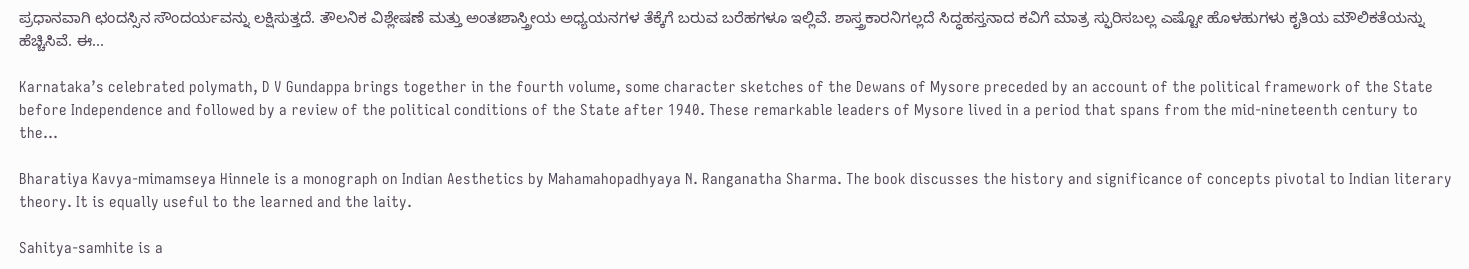ಪ್ರಧಾನವಾಗಿ ಛಂದಸ್ಸಿನ ಸೌಂದರ್ಯವನ್ನು ಲಕ್ಷಿಸುತ್ತದೆ. ತೌಲನಿಕ ವಿಶ್ಲೇಷಣೆ ಮತ್ತು ಅಂತಃಶಾಸ್ತ್ರೀಯ ಅಧ್ಯಯನಗಳ ತೆಕ್ಕೆಗೆ ಬರುವ ಬರೆಹಗಳೂ ಇಲ್ಲಿವೆ. ಶಾಸ್ತ್ರಕಾರನಿಗಲ್ಲದೆ ಸಿದ್ಧಹಸ್ತನಾದ ಕವಿಗೆ ಮಾತ್ರ ಸ್ಫುರಿಸಬಲ್ಲ ಎಷ್ಟೋ ಹೊಳಹುಗಳು ಕೃತಿಯ ಮೌಲಿಕತೆಯನ್ನು ಹೆಚ್ಚಿಸಿವೆ. ಈ...

Karnataka’s celebrated polymath, D V Gundappa brings together in the fourth volume, some character sketches of the Dewans of Mysore preceded by an account of the political framework of the State before Independence and followed by a review of the political conditions of the State after 1940. These remarkable leaders of Mysore lived in a period that spans from the mid-nineteenth century to the...

Bharatiya Kavya-mimamseya Hinnele is a monograph on Indian Aesthetics by Mahamahopadhyaya N. Ranganatha Sharma. The book discusses the history and significance of concepts pivotal to Indian literary theory. It is equally useful to the learned and the laity.

Sahitya-samhite is a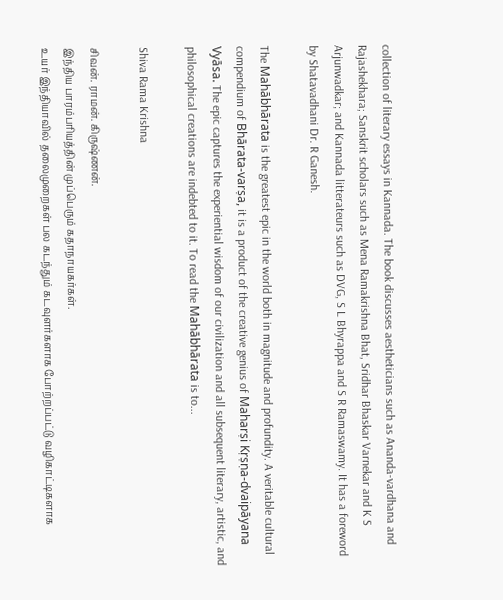collection of literary essays in Kannada. The book discusses aestheticians such as Ananda-vardhana and Rajashekhara; Sanskrit scholars such as Mena Ramakrishna Bhat, Sridhar Bhaskar Varnekar and K S Arjunwadkar; and Kannada litterateurs such as DVG, S L Bhyrappa and S R Ramaswamy. It has a foreword by Shatavadhani Dr. R Ganesh.

The Mahābhārata is the greatest epic in the world both in magnitude and profundity. A veritable cultural compendium of Bhārata-varṣa, it is a product of the creative genius of Maharṣi Kṛṣṇa-dvaipāyana Vyāsa. The epic captures the experiential wisdom of our civilization and all subsequent literary, artistic, and philosophical creations are indebted to it. To read the Mahābhārata is to...

Shiva Rama Krishna

சிவன். ராமன். கிருஷ்ணன்.
இந்திய பாரம்பரியத்தின் முப்பெரும் கதாநாயகர்கள்.
உயர் இந்தியாவில் தலைமுறைகள் பல கடந்தும் கடவுளர்களாக போற்றப்பட்டு வழிகாட்டிகளாக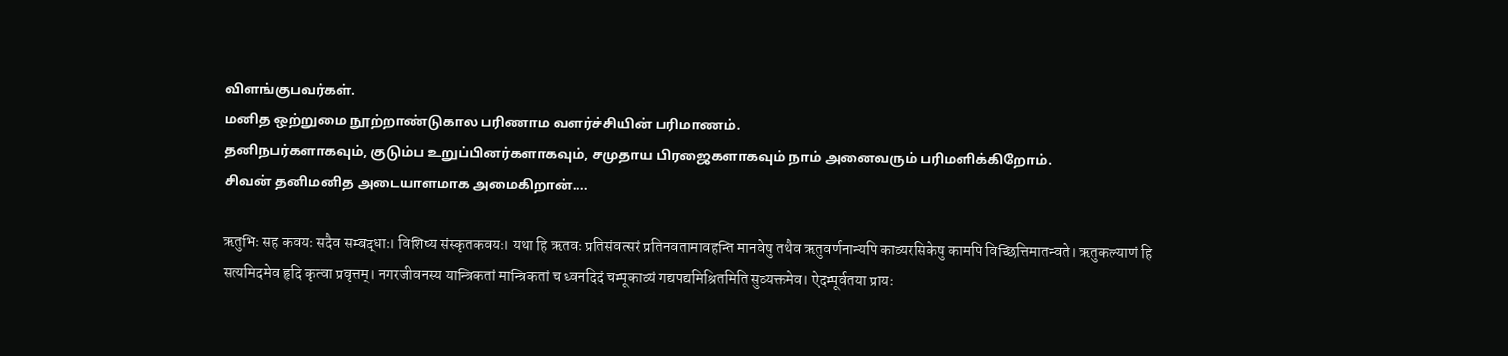விளங்குபவர்கள்.
மனித ஒற்றுமை நூற்றாண்டுகால பரிணாம வளர்ச்சியின் பரிமாணம்.
தனிநபர்களாகவும், குடும்ப உறுப்பினர்களாகவும், சமுதாய பிரஜைகளாகவும் நாம் அனைவரும் பரிமளிக்கிறோம்.
சிவன் தனிமனித அடையாளமாக அமைகிறான்....

ऋतुभिः सह कवयः सदैव सम्बद्धाः। विशिष्य संस्कृतकवयः। यथा हि ऋतवः प्रतिसंवत्सरं प्रतिनवतामावहन्ति मानवेषु तथैव ऋतुवर्णनान्यपि काव्यरसिकेषु कामपि विच्छित्तिमातन्वते। ऋतुकल्याणं हि सत्यमिदमेव हृदि कृत्वा प्रवृत्तम्। नगरजीवनस्य यान्त्रिकतां मान्त्रिकतां च ध्वनदिदं चम्पूकाव्यं गद्यपद्यमिश्रितमिति सुव्यक्तमेव। ऐदम्पूर्वतया प्रायः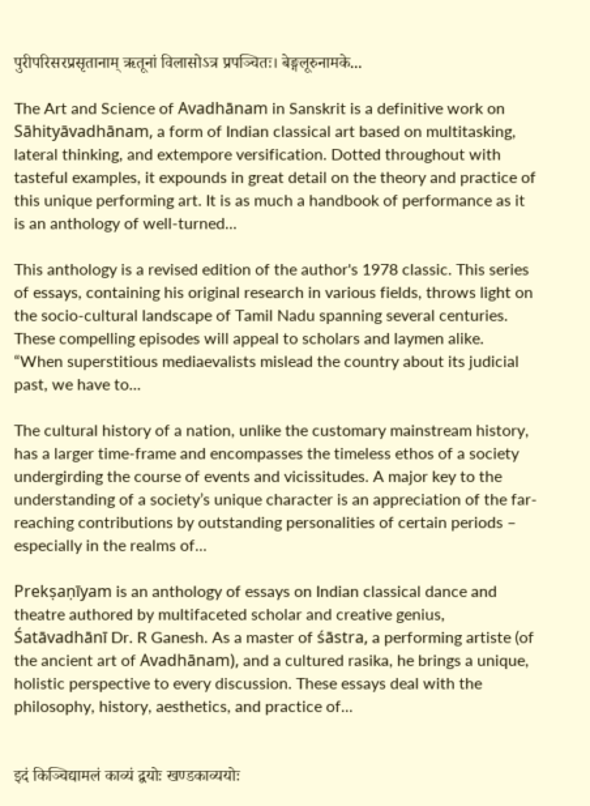पुरीपरिसरप्रसृतानाम् ऋतूनां विलासोऽत्र प्रपञ्चितः। बेङ्गलूरुनामके...

The Art and Science of Avadhānam in Sanskrit is a definitive work on Sāhityāvadhānam, a form of Indian classical art based on multitasking, lateral thinking, and extempore versification. Dotted throughout with tasteful examples, it expounds in great detail on the theory and practice of this unique performing art. It is as much a handbook of performance as it is an anthology of well-turned...

This anthology is a revised edition of the author's 1978 classic. This series of essays, containing his original research in various fields, throws light on the socio-cultural landscape of Tamil Nadu spanning several centuries. These compelling episodes will appeal to scholars and laymen alike.
“When superstitious mediaevalists mislead the country about its judicial past, we have to...

The cultural history of a nation, unlike the customary mainstream history, has a larger time-frame and encompasses the timeless ethos of a society undergirding the course of events and vicissitudes. A major key to the understanding of a society’s unique character is an appreciation of the far-reaching contributions by outstanding personalities of certain periods – especially in the realms of...

Prekṣaṇīyam is an anthology of essays on Indian classical dance and theatre authored by multifaceted scholar and creative genius, Śatāvadhānī Dr. R Ganesh. As a master of śāstra, a performing artiste (of the ancient art of Avadhānam), and a cultured rasika, he brings a unique, holistic perspective to every discussion. These essays deal with the philosophy, history, aesthetics, and practice of...


इदं किञ्चिद्यामलं काव्यं द्वयोः खण्डकाव्ययोः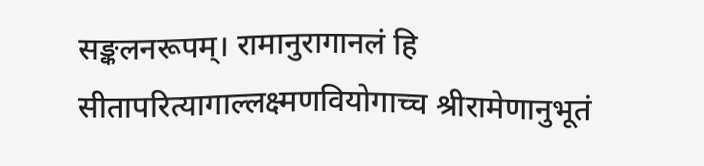सङ्कलनरूपम्। रामानुरागानलं हि सीतापरित्यागाल्लक्ष्मणवियोगाच्च श्रीरामेणानुभूतं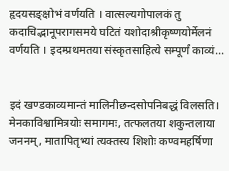हृदयसङ्क्षोभं वर्णयति । वात्सल्यगोपालकं तु कदाचिद्भानूपरागसमये घटितं यशोदाश्रीकृष्णयोर्मेलनं वर्णयति । इदम्प्रथमतया संस्कृतसाहित्ये सम्पूर्णं काव्यं...


इदं खण्डकाव्यमान्तं मालिनीछन्दसोपनिबद्धं विलसति। मेनकाविश्वामित्रयोः समागमः, तत्फलतया शकुन्तलाया जननम्, मातापितृभ्यां त्यक्तस्य शिशोः कण्वमहर्षिणा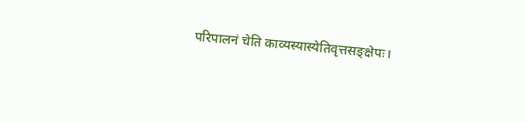परिपालनं चेति काव्यस्यास्येतिवृत्तसङ्क्षेपः।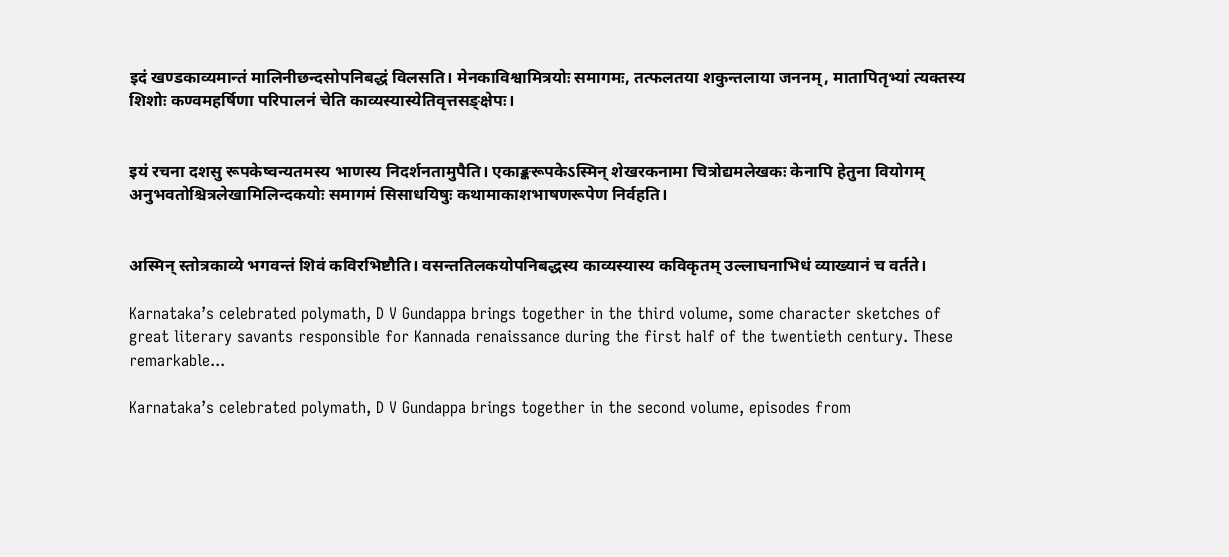इदं खण्डकाव्यमान्तं मालिनीछन्दसोपनिबद्धं विलसति। मेनकाविश्वामित्रयोः समागमः, तत्फलतया शकुन्तलाया जननम्, मातापितृभ्यां त्यक्तस्य शिशोः कण्वमहर्षिणा परिपालनं चेति काव्यस्यास्येतिवृत्तसङ्क्षेपः।


इयं रचना दशसु रूपकेष्वन्यतमस्य भाणस्य निदर्शनतामुपैति। एकाङ्करूपकेऽस्मिन् शेखरकनामा चित्रोद्यमलेखकः केनापि हेतुना वियोगम् अनुभवतोश्चित्रलेखामिलिन्दकयोः समागमं सिसाधयिषुः कथामाकाशभाषणरूपेण निर्वहति।


अस्मिन् स्तोत्रकाव्ये भगवन्तं शिवं कविरभिष्टौति। वसन्ततिलकयोपनिबद्धस्य काव्यस्यास्य कविकृतम् उल्लाघनाभिधं व्याख्यानं च वर्तते।

Karnataka’s celebrated polymath, D V Gundappa brings together in the third volume, some character sketches of great literary savants responsible for Kannada renaissance during the first half of the twentieth century. These remarkable...

Karnataka’s celebrated polymath, D V Gundappa brings together in the second volume, episodes from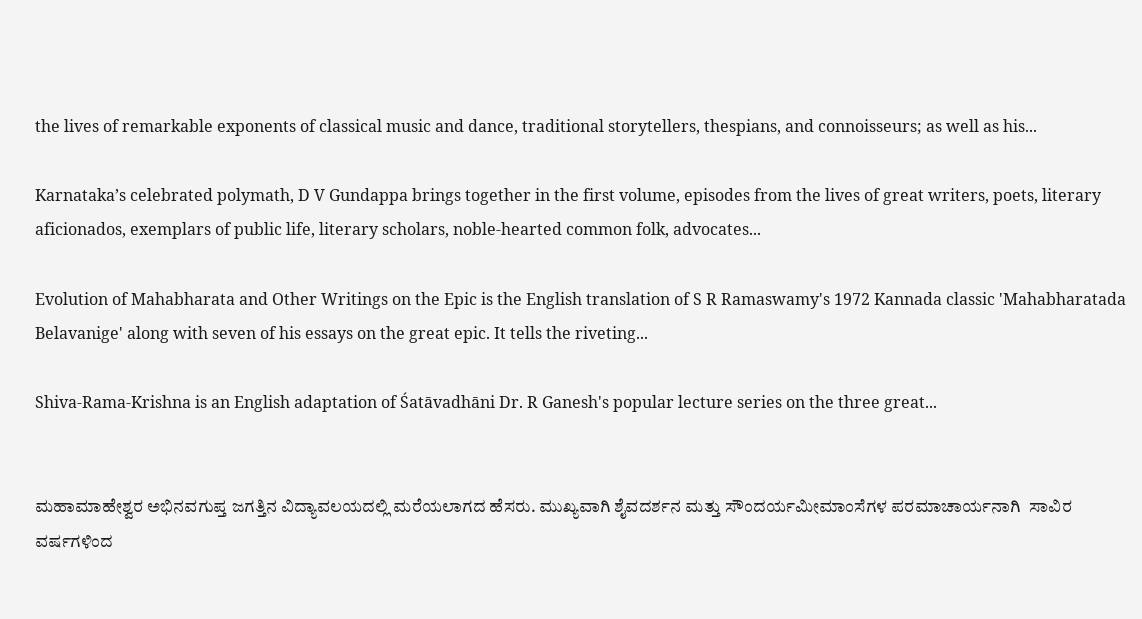the lives of remarkable exponents of classical music and dance, traditional storytellers, thespians, and connoisseurs; as well as his...

Karnataka’s celebrated polymath, D V Gundappa brings together in the first volume, episodes from the lives of great writers, poets, literary aficionados, exemplars of public life, literary scholars, noble-hearted common folk, advocates...

Evolution of Mahabharata and Other Writings on the Epic is the English translation of S R Ramaswamy's 1972 Kannada classic 'Mahabharatada Belavanige' along with seven of his essays on the great epic. It tells the riveting...

Shiva-Rama-Krishna is an English adaptation of Śatāvadhāni Dr. R Ganesh's popular lecture series on the three great...


ಮಹಾಮಾಹೇಶ್ವರ ಅಭಿನವಗುಪ್ತ ಜಗತ್ತಿನ ವಿದ್ಯಾವಲಯದಲ್ಲಿ ಮರೆಯಲಾಗದ ಹೆಸರು. ಮುಖ್ಯವಾಗಿ ಶೈವದರ್ಶನ ಮತ್ತು ಸೌಂದರ್ಯಮೀಮಾಂಸೆಗಳ ಪರಮಾಚಾರ್ಯನಾಗಿ  ಸಾವಿರ ವರ್ಷಗಳಿಂದ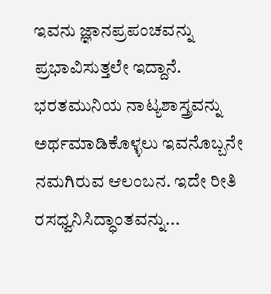ಇವನು ಜ್ಞಾನಪ್ರಪಂಚವನ್ನು ಪ್ರಭಾವಿಸುತ್ತಲೇ ಇದ್ದಾನೆ. ಭರತಮುನಿಯ ನಾಟ್ಯಶಾಸ್ತ್ರವನ್ನು ಅರ್ಥಮಾಡಿಕೊಳ್ಳಲು ಇವನೊಬ್ಬನೇ ನಮಗಿರುವ ಆಲಂಬನ. ಇದೇ ರೀತಿ ರಸಧ್ವನಿಸಿದ್ಧಾಂತವನ್ನು...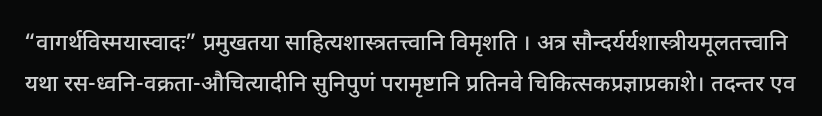“वागर्थविस्मयास्वादः” प्रमुखतया साहित्यशास्त्रतत्त्वानि विमृशति । अत्र सौन्दर्यर्यशास्त्रीयमूलतत्त्वानि यथा रस-ध्वनि-वक्रता-औचित्यादीनि सुनिपुणं परामृष्टानि प्रतिनवे चिकित्सकप्रज्ञाप्रकाशे। तदन्तर एव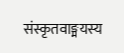संस्कृतवाङ्मयस्य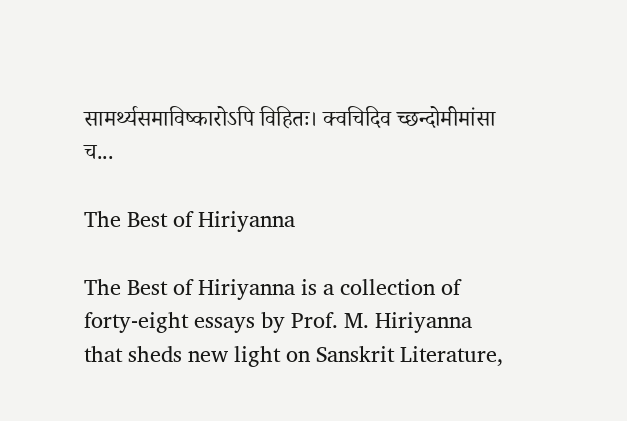सामर्थ्यसमाविष्कारोऽपि विहितः। क्वचिदिव च्छन्दोमीमांसा च...

The Best of Hiriyanna

The Best of Hiriyanna is a collection of forty-eight essays by Prof. M. Hiriyanna that sheds new light on Sanskrit Literature,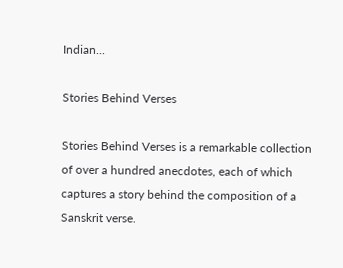Indian...

Stories Behind Verses

Stories Behind Verses is a remarkable collection of over a hundred anecdotes, each of which captures a story behind the composition of a Sanskrit verse.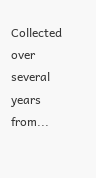Collected over several years from...